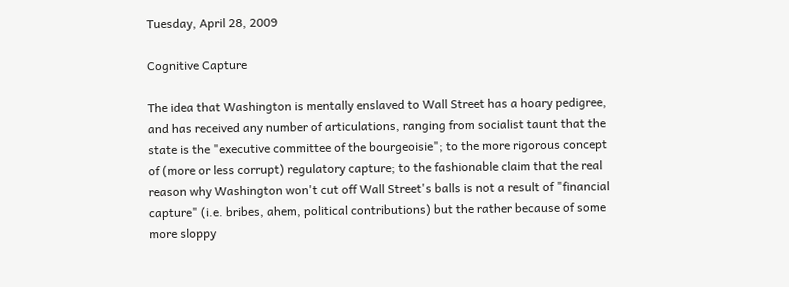Tuesday, April 28, 2009

Cognitive Capture

The idea that Washington is mentally enslaved to Wall Street has a hoary pedigree, and has received any number of articulations, ranging from socialist taunt that the state is the "executive committee of the bourgeoisie"; to the more rigorous concept of (more or less corrupt) regulatory capture; to the fashionable claim that the real reason why Washington won't cut off Wall Street's balls is not a result of "financial capture" (i.e. bribes, ahem, political contributions) but the rather because of some more sloppy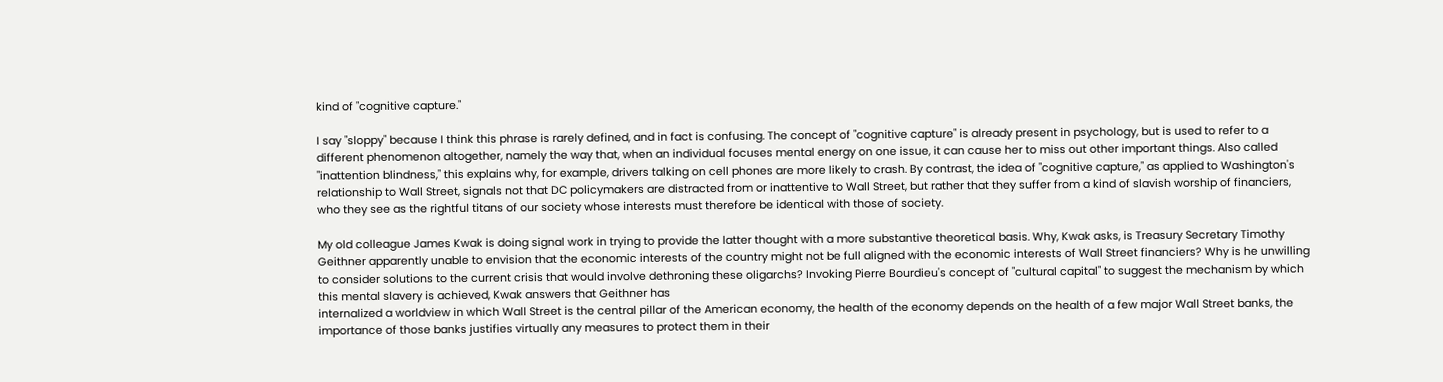kind of "cognitive capture."

I say "sloppy" because I think this phrase is rarely defined, and in fact is confusing. The concept of "cognitive capture" is already present in psychology, but is used to refer to a different phenomenon altogether, namely the way that, when an individual focuses mental energy on one issue, it can cause her to miss out other important things. Also called "inattention blindness," this explains why, for example, drivers talking on cell phones are more likely to crash. By contrast, the idea of "cognitive capture," as applied to Washington's relationship to Wall Street, signals not that DC policymakers are distracted from or inattentive to Wall Street, but rather that they suffer from a kind of slavish worship of financiers, who they see as the rightful titans of our society whose interests must therefore be identical with those of society.

My old colleague James Kwak is doing signal work in trying to provide the latter thought with a more substantive theoretical basis. Why, Kwak asks, is Treasury Secretary Timothy Geithner apparently unable to envision that the economic interests of the country might not be full aligned with the economic interests of Wall Street financiers? Why is he unwilling to consider solutions to the current crisis that would involve dethroning these oligarchs? Invoking Pierre Bourdieu's concept of "cultural capital" to suggest the mechanism by which this mental slavery is achieved, Kwak answers that Geithner has
internalized a worldview in which Wall Street is the central pillar of the American economy, the health of the economy depends on the health of a few major Wall Street banks, the importance of those banks justifies virtually any measures to protect them in their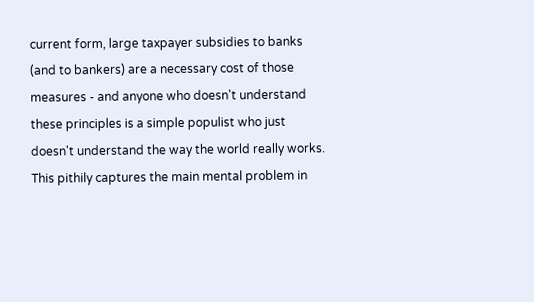current form, large taxpayer subsidies to banks (and to bankers) are a necessary cost of those measures - and anyone who doesn't understand these principles is a simple populist who just doesn't understand the way the world really works.
This pithily captures the main mental problem in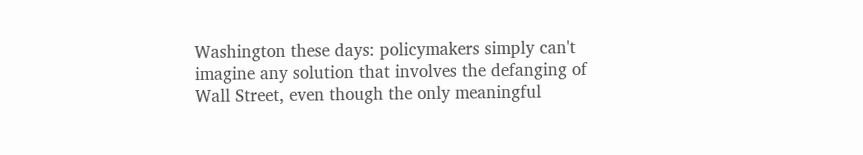Washington these days: policymakers simply can't imagine any solution that involves the defanging of Wall Street, even though the only meaningful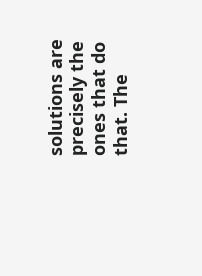solutions are precisely the ones that do that. The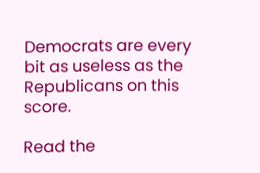Democrats are every bit as useless as the Republicans on this score.

Read the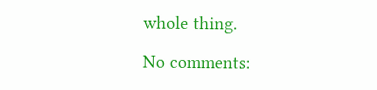whole thing.

No comments: